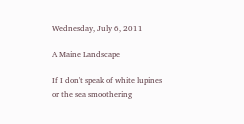Wednesday, July 6, 2011

A Maine Landscape

If I don't speak of white lupines
or the sea smoothering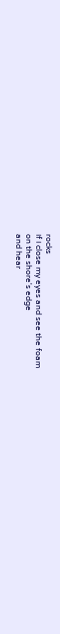rocks
If I close my eyes and see the foam
on the shore's edge
and hear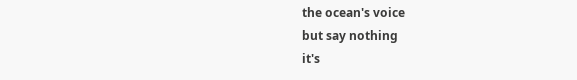the ocean's voice
but say nothing
it's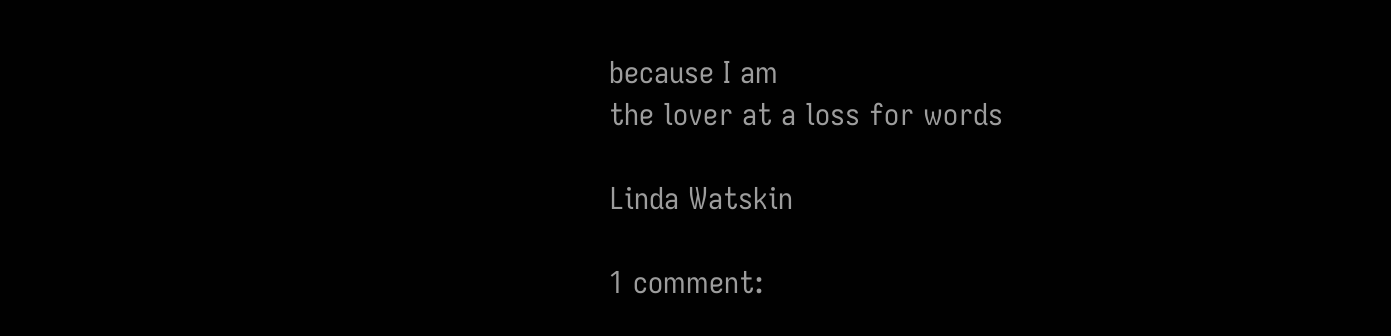because I am
the lover at a loss for words

Linda Watskin

1 comment: